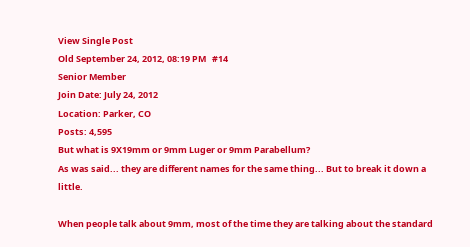View Single Post
Old September 24, 2012, 08:19 PM   #14
Senior Member
Join Date: July 24, 2012
Location: Parker, CO
Posts: 4,595
But what is 9X19mm or 9mm Luger or 9mm Parabellum?
As was said... they are different names for the same thing... But to break it down a little.

When people talk about 9mm, most of the time they are talking about the standard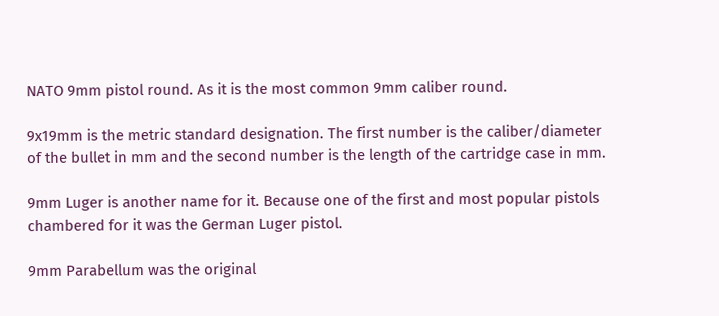NATO 9mm pistol round. As it is the most common 9mm caliber round.

9x19mm is the metric standard designation. The first number is the caliber/diameter of the bullet in mm and the second number is the length of the cartridge case in mm.

9mm Luger is another name for it. Because one of the first and most popular pistols chambered for it was the German Luger pistol.

9mm Parabellum was the original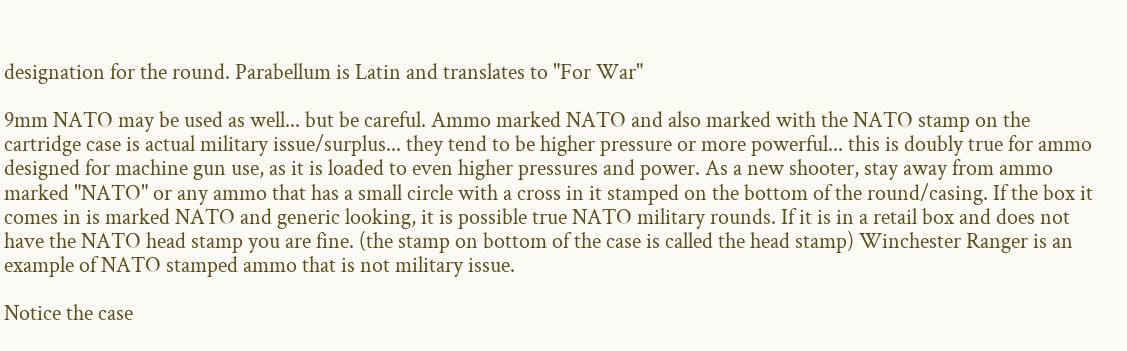designation for the round. Parabellum is Latin and translates to "For War"

9mm NATO may be used as well... but be careful. Ammo marked NATO and also marked with the NATO stamp on the cartridge case is actual military issue/surplus... they tend to be higher pressure or more powerful... this is doubly true for ammo designed for machine gun use, as it is loaded to even higher pressures and power. As a new shooter, stay away from ammo marked "NATO" or any ammo that has a small circle with a cross in it stamped on the bottom of the round/casing. If the box it comes in is marked NATO and generic looking, it is possible true NATO military rounds. If it is in a retail box and does not have the NATO head stamp you are fine. (the stamp on bottom of the case is called the head stamp) Winchester Ranger is an example of NATO stamped ammo that is not military issue.

Notice the case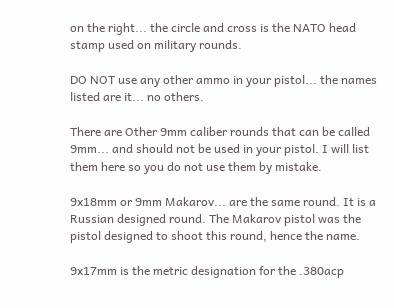on the right... the circle and cross is the NATO head stamp used on military rounds.

DO NOT use any other ammo in your pistol... the names listed are it... no others.

There are Other 9mm caliber rounds that can be called 9mm... and should not be used in your pistol. I will list them here so you do not use them by mistake.

9x18mm or 9mm Makarov... are the same round. It is a Russian designed round. The Makarov pistol was the pistol designed to shoot this round, hence the name.

9x17mm is the metric designation for the .380acp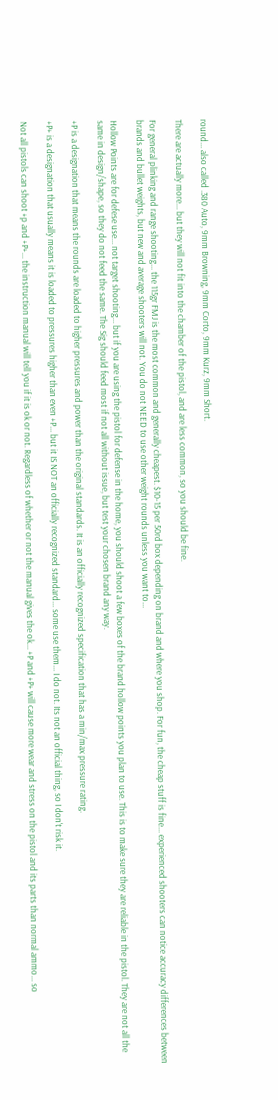round... also called .380 Auto, 9mm Browning, 9mm Corto, 9mm Kurz, 9mm Short.

There are actually more... but they will not fit into the chamber of the pistol, and are less common, so you should be fine.

For general plinking and range shooting... the 115gr FMJ is the most common and generally cheapest. $10-15 per 50rd box depending on brand and where you shop. For fun, the cheap stuff is fine... experienced shooters can notice accuracy differences between brands and bullet weights, but new and average shooters will not. You do not NEED to use other weight rounds unless you want to...

Hollow Points are for defese use... not target shooting... but if you are using the pistol for defense in the home, you should shoot a few boxes of the brand hollow points you plan to use. This is to make sure they are reliable in the pistol. They are not all the same in design/shape, so they do not feed the same. The Sig should feed most if not all without issue, but test your chosen brand any way.

+P is a designation that means the rounds are loaded to higher pressures and power than the original standards. It is an officially recognized specification that has a min/max pressure rating.

+P+ is a designation that usually means it is loaded to pressures higher than even +P... but it IS NOT an officially recognized standard... some use them... I do not. Its not an official thing, so I don't risk it.

Not all pistols can shoot +p and +P+... the instruction manual will tell you if it is ok or not. Regardless of whether or not the manual gives the ok... +P and +P+ will cause more wear and stress on the pistol and its parts than normal ammo... so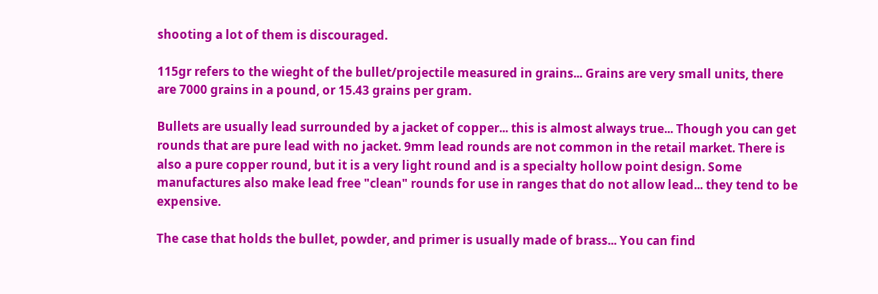shooting a lot of them is discouraged.

115gr refers to the wieght of the bullet/projectile measured in grains... Grains are very small units, there are 7000 grains in a pound, or 15.43 grains per gram.

Bullets are usually lead surrounded by a jacket of copper... this is almost always true... Though you can get rounds that are pure lead with no jacket. 9mm lead rounds are not common in the retail market. There is also a pure copper round, but it is a very light round and is a specialty hollow point design. Some manufactures also make lead free "clean" rounds for use in ranges that do not allow lead... they tend to be expensive.

The case that holds the bullet, powder, and primer is usually made of brass... You can find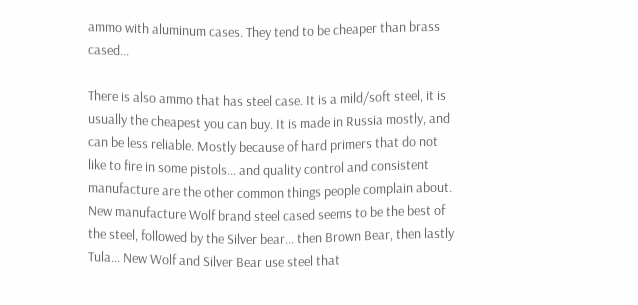ammo with aluminum cases. They tend to be cheaper than brass cased...

There is also ammo that has steel case. It is a mild/soft steel, it is usually the cheapest you can buy. It is made in Russia mostly, and can be less reliable. Mostly because of hard primers that do not like to fire in some pistols... and quality control and consistent manufacture are the other common things people complain about. New manufacture Wolf brand steel cased seems to be the best of the steel, followed by the Silver bear... then Brown Bear, then lastly Tula... New Wolf and Silver Bear use steel that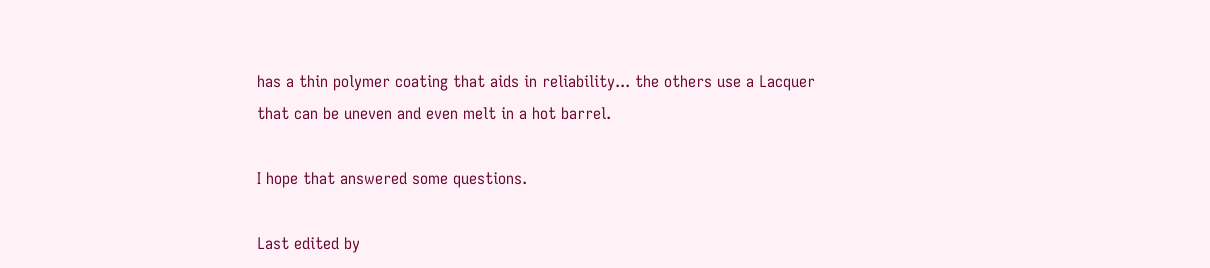has a thin polymer coating that aids in reliability... the others use a Lacquer that can be uneven and even melt in a hot barrel.

I hope that answered some questions.

Last edited by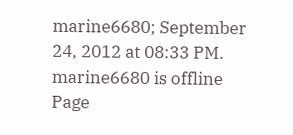marine6680; September 24, 2012 at 08:33 PM.
marine6680 is offline
Page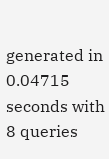generated in 0.04715 seconds with 8 queries